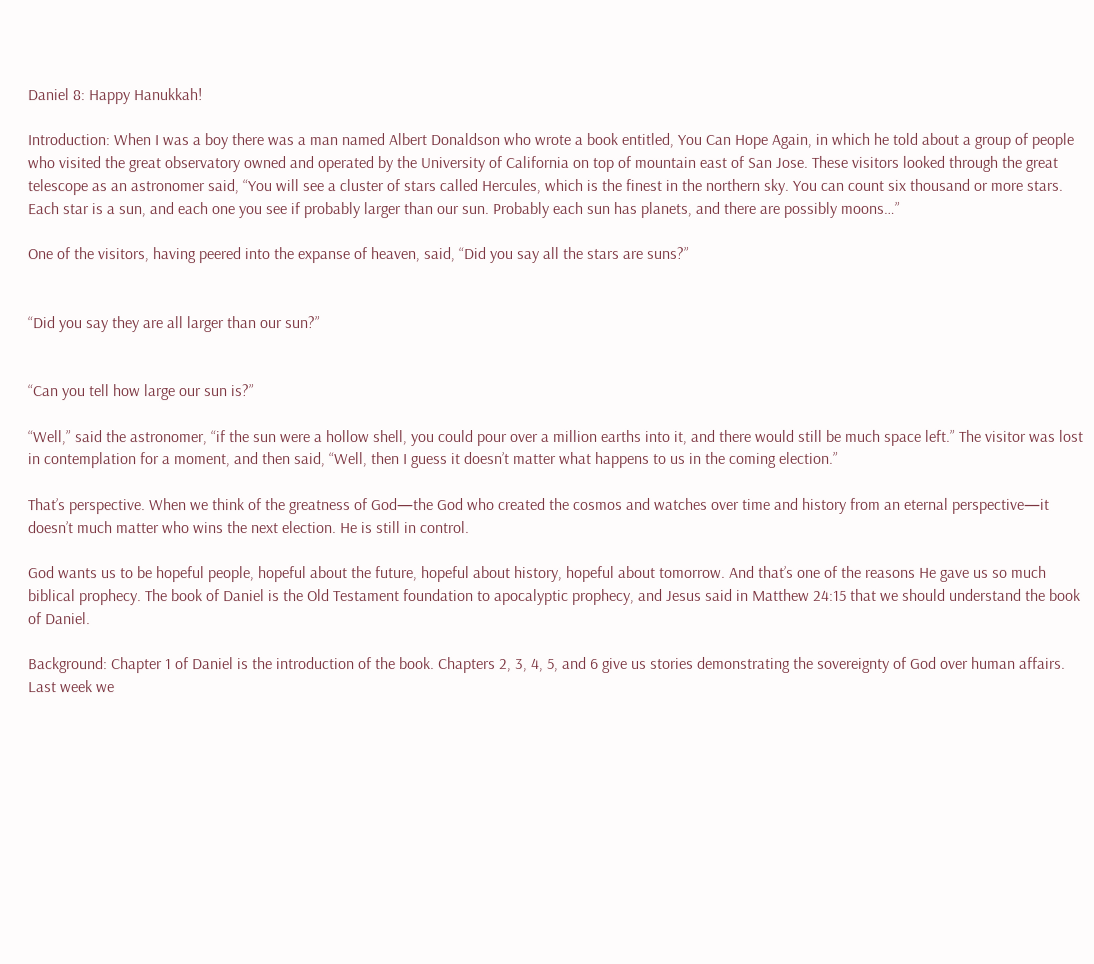Daniel 8: Happy Hanukkah!

Introduction: When I was a boy there was a man named Albert Donaldson who wrote a book entitled, You Can Hope Again, in which he told about a group of people who visited the great observatory owned and operated by the University of California on top of mountain east of San Jose. These visitors looked through the great telescope as an astronomer said, “You will see a cluster of stars called Hercules, which is the finest in the northern sky. You can count six thousand or more stars. Each star is a sun, and each one you see if probably larger than our sun. Probably each sun has planets, and there are possibly moons…”

One of the visitors, having peered into the expanse of heaven, said, “Did you say all the stars are suns?”


“Did you say they are all larger than our sun?”


“Can you tell how large our sun is?”

“Well,” said the astronomer, “if the sun were a hollow shell, you could pour over a million earths into it, and there would still be much space left.” The visitor was lost in contemplation for a moment, and then said, “Well, then I guess it doesn’t matter what happens to us in the coming election.”

That’s perspective. When we think of the greatness of God—the God who created the cosmos and watches over time and history from an eternal perspective—it doesn’t much matter who wins the next election. He is still in control.

God wants us to be hopeful people, hopeful about the future, hopeful about history, hopeful about tomorrow. And that’s one of the reasons He gave us so much biblical prophecy. The book of Daniel is the Old Testament foundation to apocalyptic prophecy, and Jesus said in Matthew 24:15 that we should understand the book of Daniel.

Background: Chapter 1 of Daniel is the introduction of the book. Chapters 2, 3, 4, 5, and 6 give us stories demonstrating the sovereignty of God over human affairs. Last week we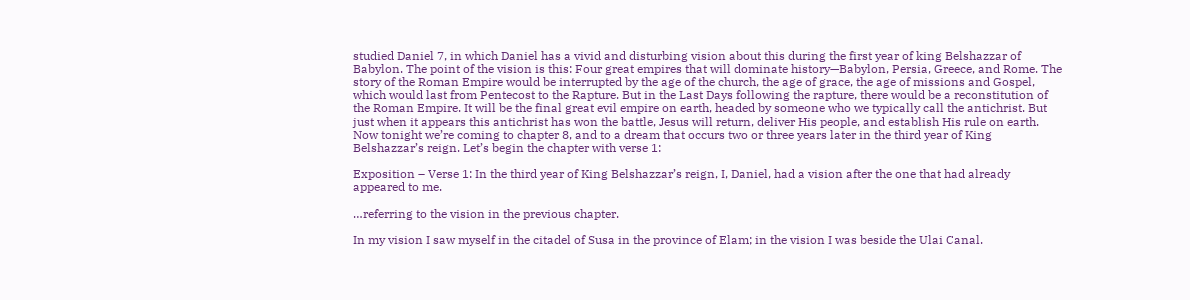studied Daniel 7, in which Daniel has a vivid and disturbing vision about this during the first year of king Belshazzar of Babylon. The point of the vision is this: Four great empires that will dominate history—Babylon, Persia, Greece, and Rome. The story of the Roman Empire would be interrupted by the age of the church, the age of grace, the age of missions and Gospel, which would last from Pentecost to the Rapture. But in the Last Days following the rapture, there would be a reconstitution of the Roman Empire. It will be the final great evil empire on earth, headed by someone who we typically call the antichrist. But just when it appears this antichrist has won the battle, Jesus will return, deliver His people, and establish His rule on earth. Now tonight we’re coming to chapter 8, and to a dream that occurs two or three years later in the third year of King Belshazzar’s reign. Let’s begin the chapter with verse 1:

Exposition – Verse 1: In the third year of King Belshazzar’s reign, I, Daniel, had a vision after the one that had already appeared to me.

…referring to the vision in the previous chapter.

In my vision I saw myself in the citadel of Susa in the province of Elam; in the vision I was beside the Ulai Canal.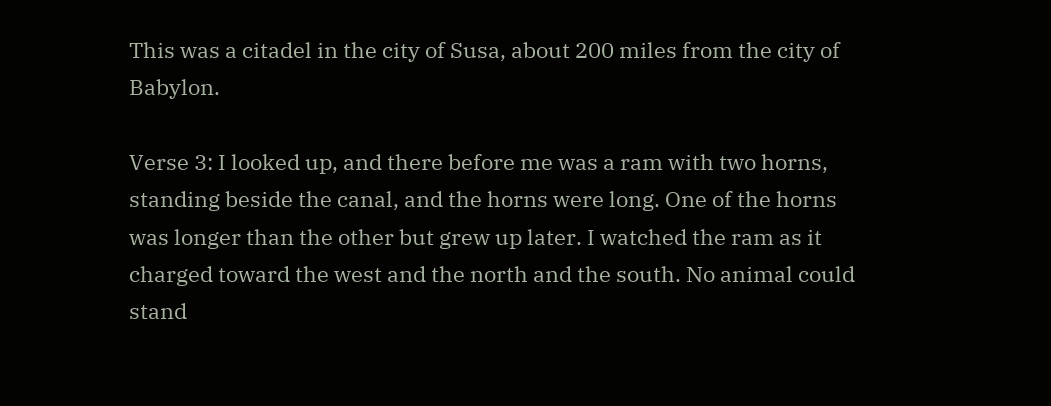This was a citadel in the city of Susa, about 200 miles from the city of Babylon.

Verse 3: I looked up, and there before me was a ram with two horns, standing beside the canal, and the horns were long. One of the horns was longer than the other but grew up later. I watched the ram as it charged toward the west and the north and the south. No animal could stand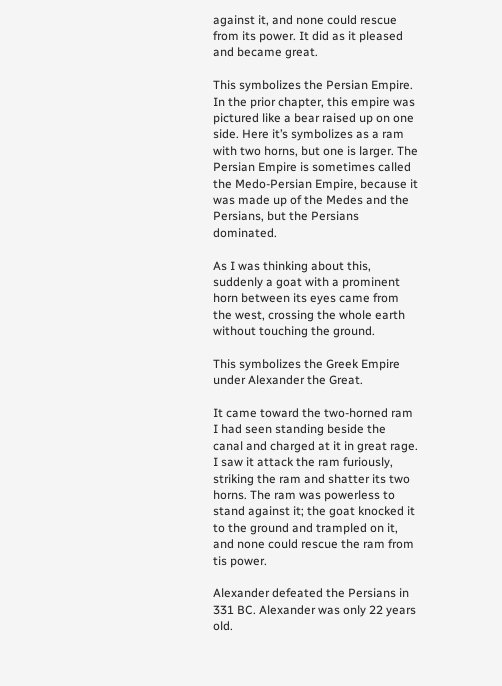against it, and none could rescue from its power. It did as it pleased and became great.

This symbolizes the Persian Empire. In the prior chapter, this empire was pictured like a bear raised up on one side. Here it’s symbolizes as a ram with two horns, but one is larger. The Persian Empire is sometimes called the Medo-Persian Empire, because it was made up of the Medes and the Persians, but the Persians dominated.

As I was thinking about this, suddenly a goat with a prominent horn between its eyes came from the west, crossing the whole earth without touching the ground.

This symbolizes the Greek Empire under Alexander the Great.

It came toward the two-horned ram I had seen standing beside the canal and charged at it in great rage. I saw it attack the ram furiously, striking the ram and shatter its two horns. The ram was powerless to stand against it; the goat knocked it to the ground and trampled on it, and none could rescue the ram from tis power.

Alexander defeated the Persians in 331 BC. Alexander was only 22 years old.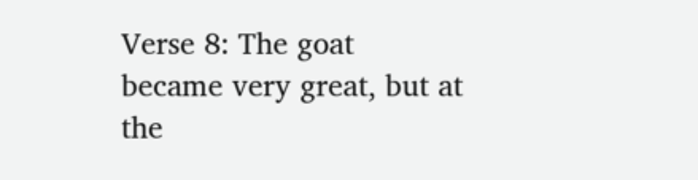Verse 8: The goat became very great, but at the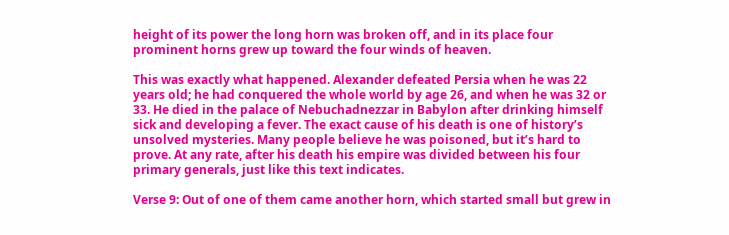height of its power the long horn was broken off, and in its place four prominent horns grew up toward the four winds of heaven.

This was exactly what happened. Alexander defeated Persia when he was 22 years old; he had conquered the whole world by age 26, and when he was 32 or 33. He died in the palace of Nebuchadnezzar in Babylon after drinking himself sick and developing a fever. The exact cause of his death is one of history’s unsolved mysteries. Many people believe he was poisoned, but it’s hard to prove. At any rate, after his death his empire was divided between his four primary generals, just like this text indicates.

Verse 9: Out of one of them came another horn, which started small but grew in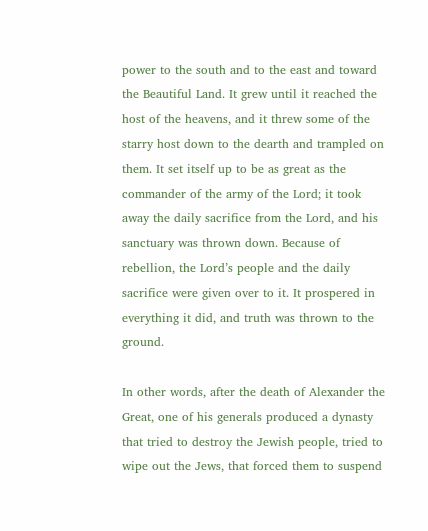power to the south and to the east and toward the Beautiful Land. It grew until it reached the host of the heavens, and it threw some of the starry host down to the dearth and trampled on them. It set itself up to be as great as the commander of the army of the Lord; it took away the daily sacrifice from the Lord, and his sanctuary was thrown down. Because of rebellion, the Lord’s people and the daily sacrifice were given over to it. It prospered in everything it did, and truth was thrown to the ground.

In other words, after the death of Alexander the Great, one of his generals produced a dynasty that tried to destroy the Jewish people, tried to wipe out the Jews, that forced them to suspend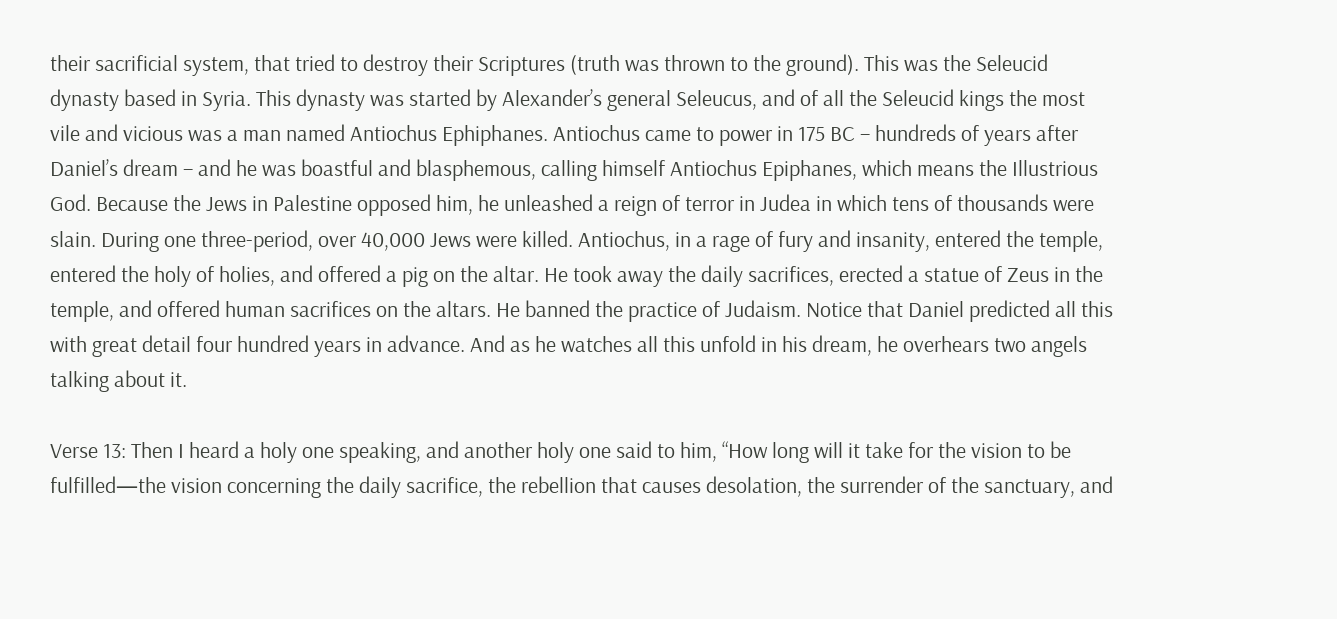their sacrificial system, that tried to destroy their Scriptures (truth was thrown to the ground). This was the Seleucid dynasty based in Syria. This dynasty was started by Alexander’s general Seleucus, and of all the Seleucid kings the most vile and vicious was a man named Antiochus Ephiphanes. Antiochus came to power in 175 BC – hundreds of years after Daniel’s dream – and he was boastful and blasphemous, calling himself Antiochus Epiphanes, which means the Illustrious God. Because the Jews in Palestine opposed him, he unleashed a reign of terror in Judea in which tens of thousands were slain. During one three-period, over 40,000 Jews were killed. Antiochus, in a rage of fury and insanity, entered the temple, entered the holy of holies, and offered a pig on the altar. He took away the daily sacrifices, erected a statue of Zeus in the temple, and offered human sacrifices on the altars. He banned the practice of Judaism. Notice that Daniel predicted all this with great detail four hundred years in advance. And as he watches all this unfold in his dream, he overhears two angels talking about it.

Verse 13: Then I heard a holy one speaking, and another holy one said to him, “How long will it take for the vision to be fulfilled—the vision concerning the daily sacrifice, the rebellion that causes desolation, the surrender of the sanctuary, and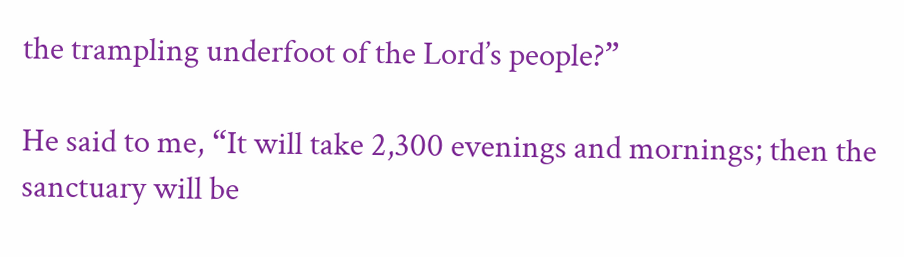the trampling underfoot of the Lord’s people?”

He said to me, “It will take 2,300 evenings and mornings; then the sanctuary will be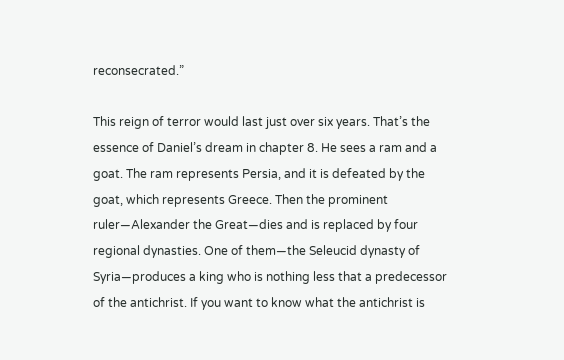reconsecrated.”

This reign of terror would last just over six years. That’s the essence of Daniel’s dream in chapter 8. He sees a ram and a goat. The ram represents Persia, and it is defeated by the goat, which represents Greece. Then the prominent ruler—Alexander the Great—dies and is replaced by four regional dynasties. One of them—the Seleucid dynasty of Syria—produces a king who is nothing less that a predecessor of the antichrist. If you want to know what the antichrist is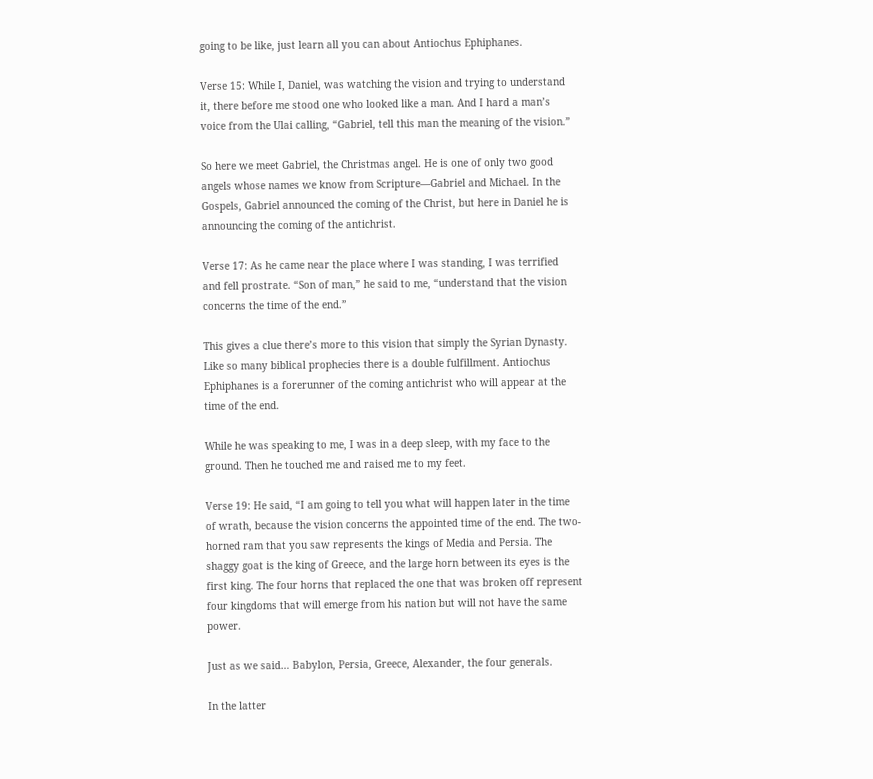going to be like, just learn all you can about Antiochus Ephiphanes.

Verse 15: While I, Daniel, was watching the vision and trying to understand it, there before me stood one who looked like a man. And I hard a man’s voice from the Ulai calling, “Gabriel, tell this man the meaning of the vision.”

So here we meet Gabriel, the Christmas angel. He is one of only two good angels whose names we know from Scripture—Gabriel and Michael. In the Gospels, Gabriel announced the coming of the Christ, but here in Daniel he is announcing the coming of the antichrist.

Verse 17: As he came near the place where I was standing, I was terrified and fell prostrate. “Son of man,” he said to me, “understand that the vision concerns the time of the end.”

This gives a clue there’s more to this vision that simply the Syrian Dynasty. Like so many biblical prophecies there is a double fulfillment. Antiochus Ephiphanes is a forerunner of the coming antichrist who will appear at the time of the end.

While he was speaking to me, I was in a deep sleep, with my face to the ground. Then he touched me and raised me to my feet.

Verse 19: He said, “I am going to tell you what will happen later in the time of wrath, because the vision concerns the appointed time of the end. The two-horned ram that you saw represents the kings of Media and Persia. The shaggy goat is the king of Greece, and the large horn between its eyes is the first king. The four horns that replaced the one that was broken off represent four kingdoms that will emerge from his nation but will not have the same power.

Just as we said… Babylon, Persia, Greece, Alexander, the four generals.

In the latter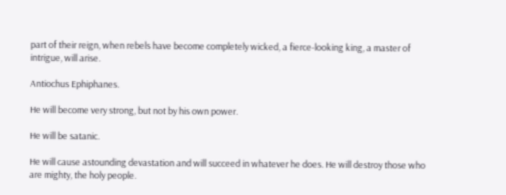part of their reign, when rebels have become completely wicked, a fierce-looking king, a master of intrigue, will arise.

Antiochus Ephiphanes.

He will become very strong, but not by his own power.

He will be satanic.

He will cause astounding devastation and will succeed in whatever he does. He will destroy those who are mighty, the holy people.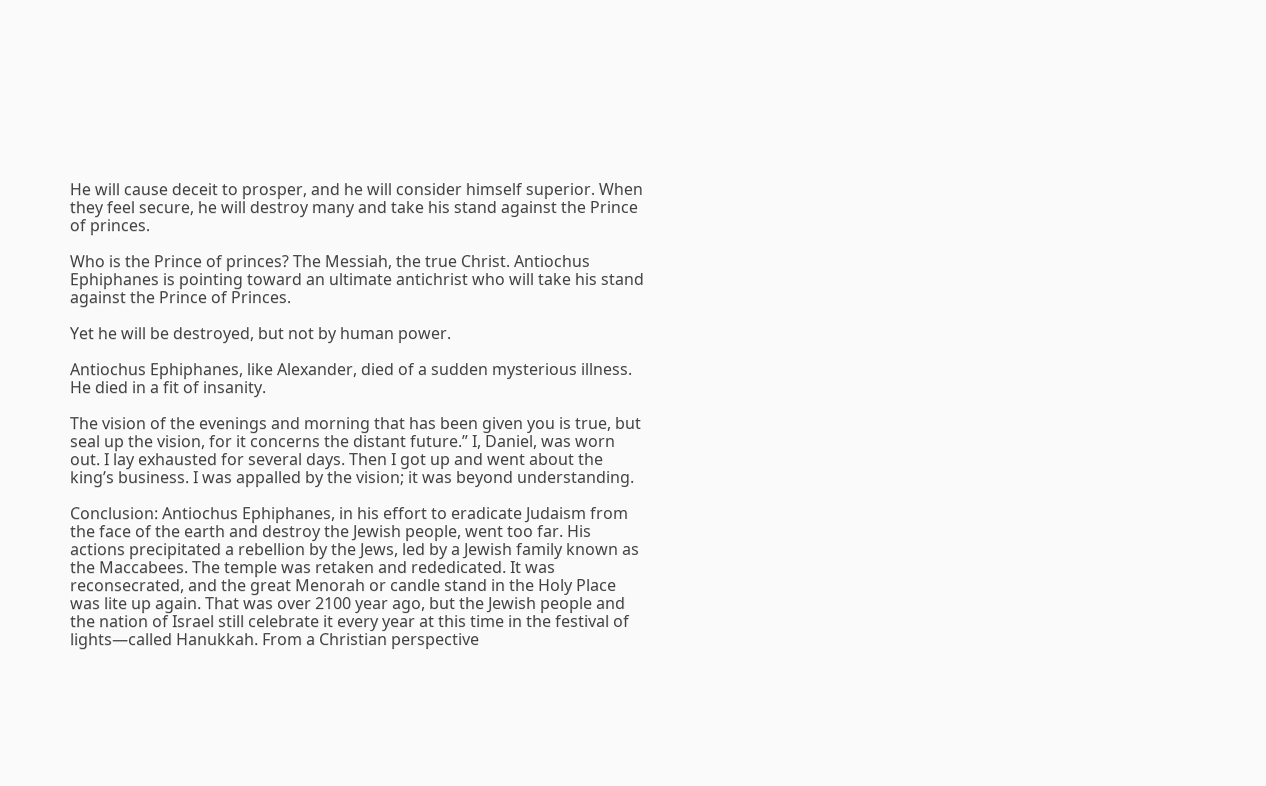He will cause deceit to prosper, and he will consider himself superior. When they feel secure, he will destroy many and take his stand against the Prince of princes.

Who is the Prince of princes? The Messiah, the true Christ. Antiochus Ephiphanes is pointing toward an ultimate antichrist who will take his stand against the Prince of Princes.

Yet he will be destroyed, but not by human power.

Antiochus Ephiphanes, like Alexander, died of a sudden mysterious illness. He died in a fit of insanity.

The vision of the evenings and morning that has been given you is true, but seal up the vision, for it concerns the distant future.” I, Daniel, was worn out. I lay exhausted for several days. Then I got up and went about the king’s business. I was appalled by the vision; it was beyond understanding.

Conclusion: Antiochus Ephiphanes, in his effort to eradicate Judaism from the face of the earth and destroy the Jewish people, went too far. His actions precipitated a rebellion by the Jews, led by a Jewish family known as the Maccabees. The temple was retaken and rededicated. It was reconsecrated, and the great Menorah or candle stand in the Holy Place was lite up again. That was over 2100 year ago, but the Jewish people and the nation of Israel still celebrate it every year at this time in the festival of lights—called Hanukkah. From a Christian perspective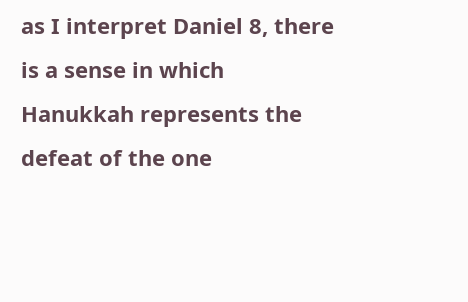as I interpret Daniel 8, there is a sense in which Hanukkah represents the defeat of the one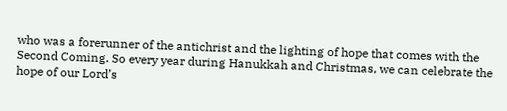who was a forerunner of the antichrist and the lighting of hope that comes with the Second Coming. So every year during Hanukkah and Christmas, we can celebrate the hope of our Lord’s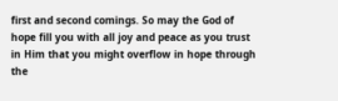first and second comings. So may the God of hope fill you with all joy and peace as you trust in Him that you might overflow in hope through the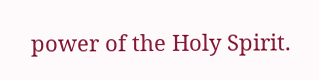power of the Holy Spirit.